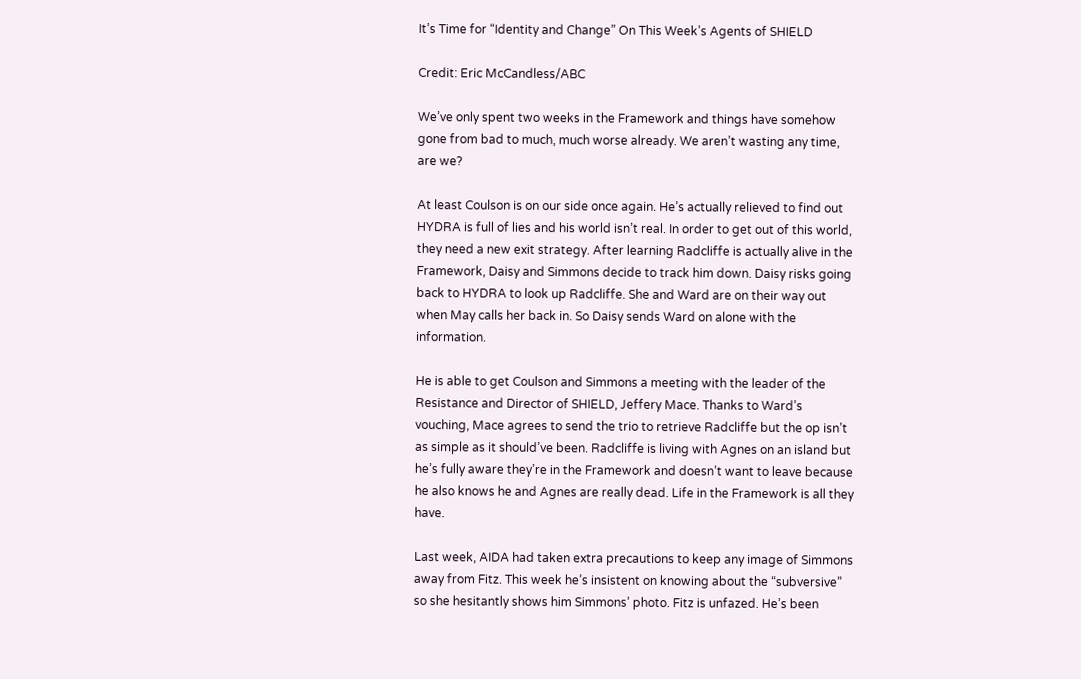It’s Time for “Identity and Change” On This Week’s Agents of SHIELD

Credit: Eric McCandless/ABC

We’ve only spent two weeks in the Framework and things have somehow gone from bad to much, much worse already. We aren’t wasting any time, are we?

At least Coulson is on our side once again. He’s actually relieved to find out HYDRA is full of lies and his world isn’t real. In order to get out of this world, they need a new exit strategy. After learning Radcliffe is actually alive in the Framework, Daisy and Simmons decide to track him down. Daisy risks going back to HYDRA to look up Radcliffe. She and Ward are on their way out when May calls her back in. So Daisy sends Ward on alone with the information.

He is able to get Coulson and Simmons a meeting with the leader of the Resistance and Director of SHIELD, Jeffery Mace. Thanks to Ward’s vouching, Mace agrees to send the trio to retrieve Radcliffe but the op isn’t as simple as it should’ve been. Radcliffe is living with Agnes on an island but he’s fully aware they’re in the Framework and doesn’t want to leave because he also knows he and Agnes are really dead. Life in the Framework is all they have.

Last week, AIDA had taken extra precautions to keep any image of Simmons away from Fitz. This week he’s insistent on knowing about the “subversive” so she hesitantly shows him Simmons’ photo. Fitz is unfazed. He’s been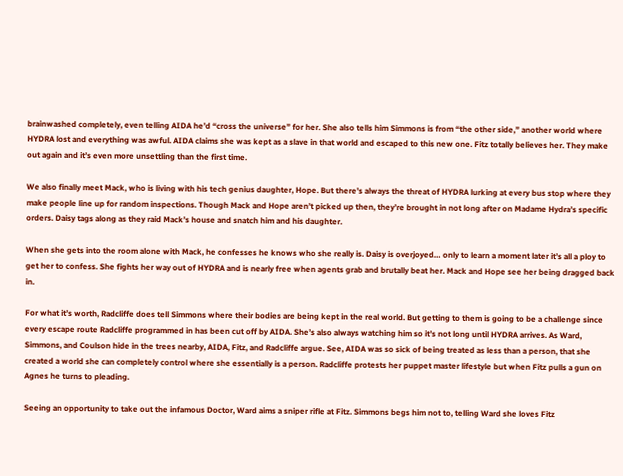brainwashed completely, even telling AIDA he’d “cross the universe” for her. She also tells him Simmons is from “the other side,” another world where HYDRA lost and everything was awful. AIDA claims she was kept as a slave in that world and escaped to this new one. Fitz totally believes her. They make out again and it’s even more unsettling than the first time.

We also finally meet Mack, who is living with his tech genius daughter, Hope. But there’s always the threat of HYDRA lurking at every bus stop where they make people line up for random inspections. Though Mack and Hope aren’t picked up then, they’re brought in not long after on Madame Hydra’s specific orders. Daisy tags along as they raid Mack’s house and snatch him and his daughter.

When she gets into the room alone with Mack, he confesses he knows who she really is. Daisy is overjoyed… only to learn a moment later it’s all a ploy to get her to confess. She fights her way out of HYDRA and is nearly free when agents grab and brutally beat her. Mack and Hope see her being dragged back in.

For what it’s worth, Radcliffe does tell Simmons where their bodies are being kept in the real world. But getting to them is going to be a challenge since every escape route Radcliffe programmed in has been cut off by AIDA. She’s also always watching him so it’s not long until HYDRA arrives. As Ward, Simmons, and Coulson hide in the trees nearby, AIDA, Fitz, and Radcliffe argue. See, AIDA was so sick of being treated as less than a person, that she created a world she can completely control where she essentially is a person. Radcliffe protests her puppet master lifestyle but when Fitz pulls a gun on Agnes he turns to pleading.

Seeing an opportunity to take out the infamous Doctor, Ward aims a sniper rifle at Fitz. Simmons begs him not to, telling Ward she loves Fitz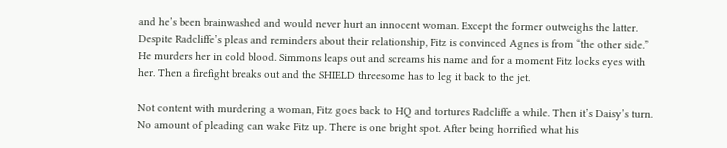and he’s been brainwashed and would never hurt an innocent woman. Except the former outweighs the latter. Despite Radcliffe’s pleas and reminders about their relationship, Fitz is convinced Agnes is from “the other side.” He murders her in cold blood. Simmons leaps out and screams his name and for a moment Fitz locks eyes with her. Then a firefight breaks out and the SHIELD threesome has to leg it back to the jet.

Not content with murdering a woman, Fitz goes back to HQ and tortures Radcliffe a while. Then it’s Daisy’s turn. No amount of pleading can wake Fitz up. There is one bright spot. After being horrified what his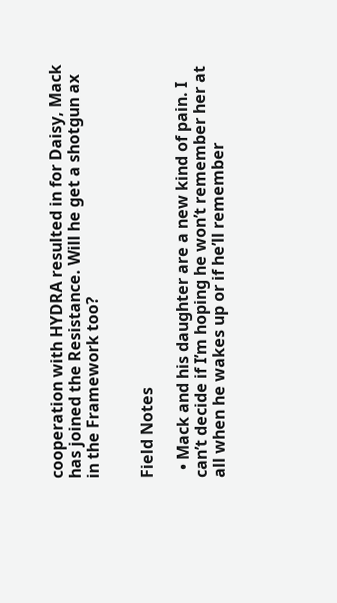cooperation with HYDRA resulted in for Daisy, Mack has joined the Resistance. Will he get a shotgun ax in the Framework too?


Field Notes

  • Mack and his daughter are a new kind of pain. I can’t decide if I’m hoping he won’t remember her at all when he wakes up or if he’ll remember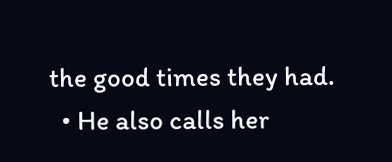the good times they had.
  • He also calls her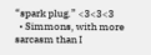“spark plug.” <3<3<3
  • Simmons, with more sarcasm than I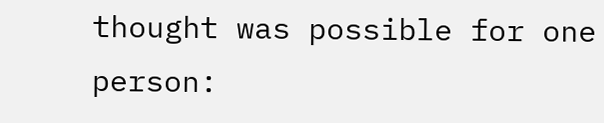thought was possible for one person: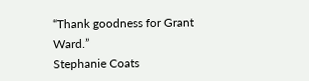“Thank goodness for Grant Ward.”
Stephanie Coats